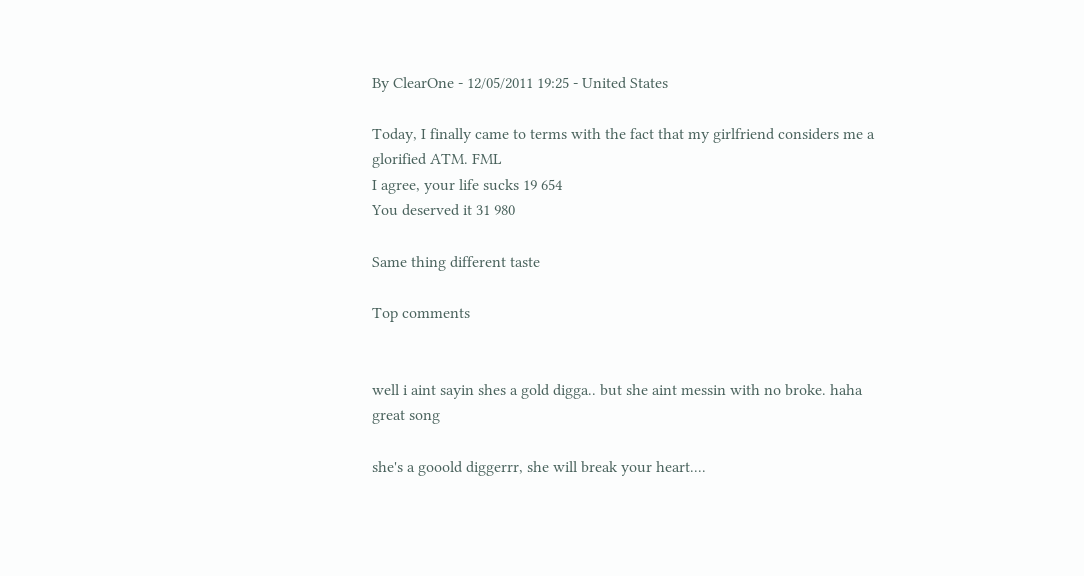By ClearOne - 12/05/2011 19:25 - United States

Today, I finally came to terms with the fact that my girlfriend considers me a glorified ATM. FML
I agree, your life sucks 19 654
You deserved it 31 980

Same thing different taste

Top comments


well i aint sayin shes a gold digga.. but she aint messin with no broke. haha great song

she's a gooold diggerrr, she will break your heart....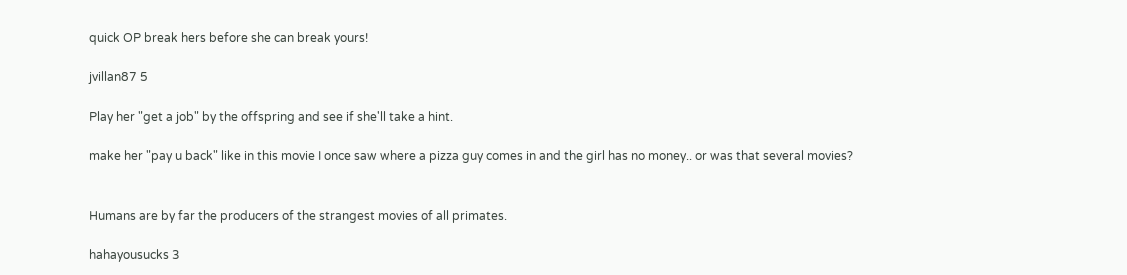quick OP break hers before she can break yours!

jvillan87 5

Play her "get a job" by the offspring and see if she'll take a hint.

make her "pay u back" like in this movie I once saw where a pizza guy comes in and the girl has no money.. or was that several movies?


Humans are by far the producers of the strangest movies of all primates.

hahayousucks 3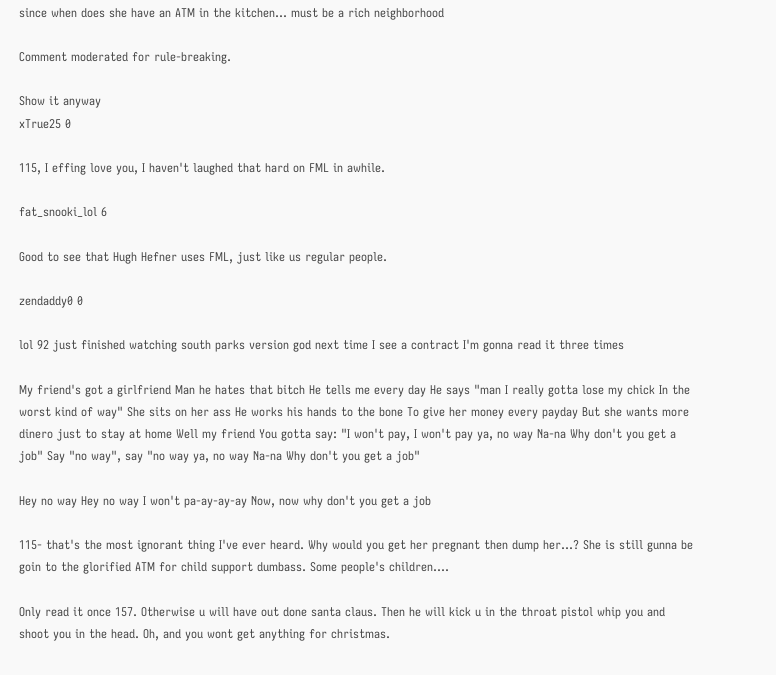since when does she have an ATM in the kitchen... must be a rich neighborhood

Comment moderated for rule-breaking.

Show it anyway
xTrue25 0

115, I effing love you, I haven't laughed that hard on FML in awhile.

fat_snooki_lol 6

Good to see that Hugh Hefner uses FML, just like us regular people.

zendaddy0 0

lol 92 just finished watching south parks version god next time I see a contract I'm gonna read it three times

My friend's got a girlfriend Man he hates that bitch He tells me every day He says "man I really gotta lose my chick In the worst kind of way" She sits on her ass He works his hands to the bone To give her money every payday But she wants more dinero just to stay at home Well my friend You gotta say: "I won't pay, I won't pay ya, no way Na-na Why don't you get a job" Say "no way", say "no way ya, no way Na-na Why don't you get a job"

Hey no way Hey no way I won't pa-ay-ay-ay Now, now why don't you get a job

115- that's the most ignorant thing I've ever heard. Why would you get her pregnant then dump her...? She is still gunna be goin to the glorified ATM for child support dumbass. Some people's children....

Only read it once 157. Otherwise u will have out done santa claus. Then he will kick u in the throat pistol whip you and shoot you in the head. Oh, and you wont get anything for christmas.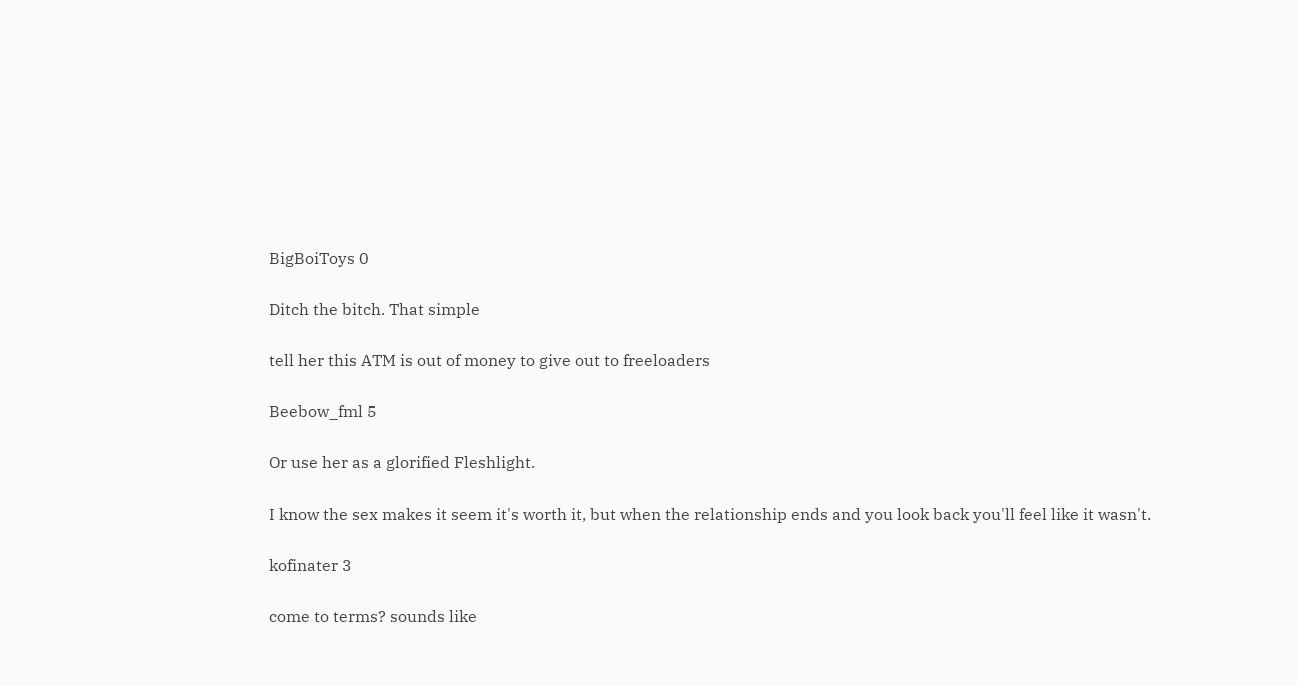BigBoiToys 0

Ditch the bitch. That simple

tell her this ATM is out of money to give out to freeloaders

Beebow_fml 5

Or use her as a glorified Fleshlight.

I know the sex makes it seem it's worth it, but when the relationship ends and you look back you'll feel like it wasn't.

kofinater 3

come to terms? sounds like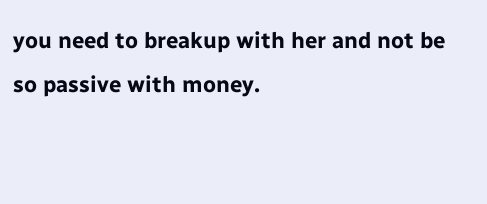you need to breakup with her and not be so passive with money.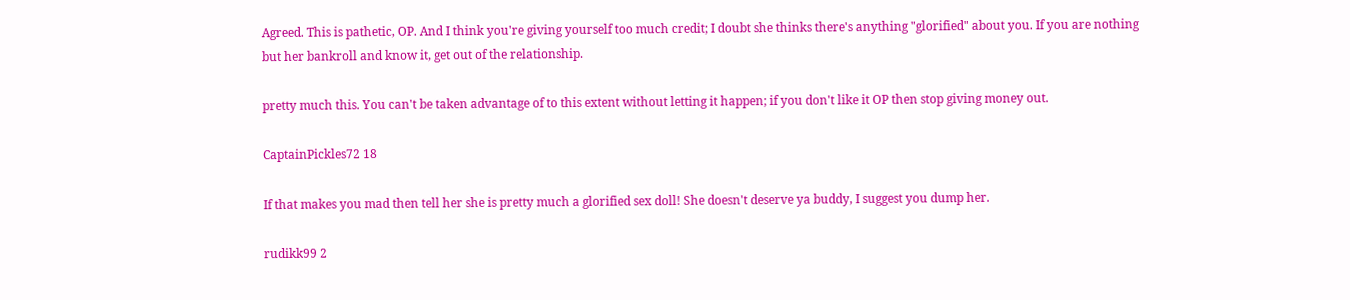Agreed. This is pathetic, OP. And I think you're giving yourself too much credit; I doubt she thinks there's anything "glorified" about you. If you are nothing but her bankroll and know it, get out of the relationship.

pretty much this. You can't be taken advantage of to this extent without letting it happen; if you don't like it OP then stop giving money out.

CaptainPickles72 18

If that makes you mad then tell her she is pretty much a glorified sex doll! She doesn't deserve ya buddy, I suggest you dump her.

rudikk99 2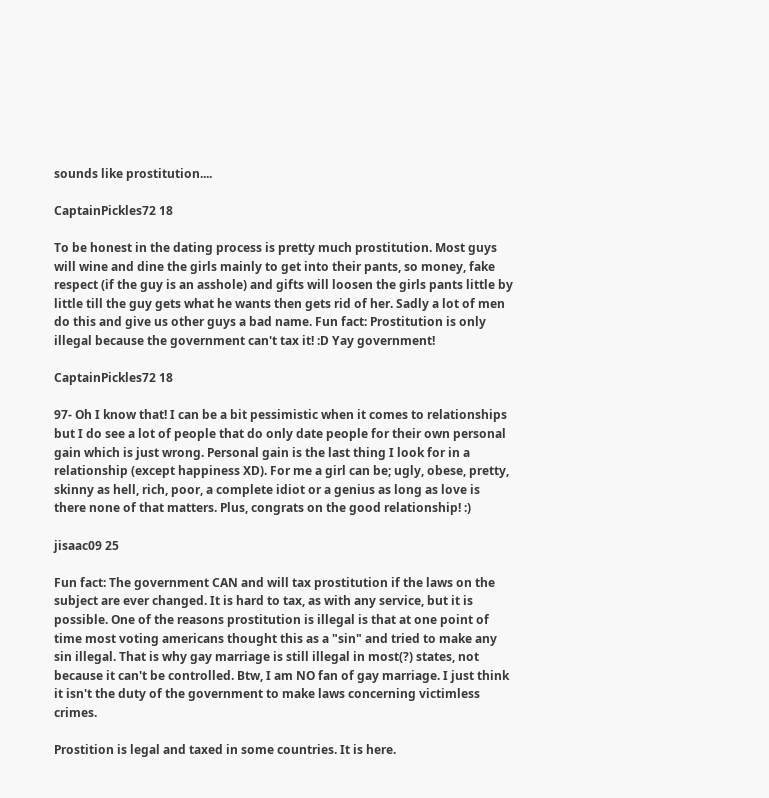sounds like prostitution....

CaptainPickles72 18

To be honest in the dating process is pretty much prostitution. Most guys will wine and dine the girls mainly to get into their pants, so money, fake respect (if the guy is an asshole) and gifts will loosen the girls pants little by little till the guy gets what he wants then gets rid of her. Sadly a lot of men do this and give us other guys a bad name. Fun fact: Prostitution is only illegal because the government can't tax it! :D Yay government!

CaptainPickles72 18

97- Oh I know that! I can be a bit pessimistic when it comes to relationships but I do see a lot of people that do only date people for their own personal gain which is just wrong. Personal gain is the last thing I look for in a relationship (except happiness XD). For me a girl can be; ugly, obese, pretty, skinny as hell, rich, poor, a complete idiot or a genius as long as love is there none of that matters. Plus, congrats on the good relationship! :)

jisaac09 25

Fun fact: The government CAN and will tax prostitution if the laws on the subject are ever changed. It is hard to tax, as with any service, but it is possible. One of the reasons prostitution is illegal is that at one point of time most voting americans thought this as a "sin" and tried to make any sin illegal. That is why gay marriage is still illegal in most(?) states, not because it can't be controlled. Btw, I am NO fan of gay marriage. I just think it isn't the duty of the government to make laws concerning victimless crimes.

Prostition is legal and taxed in some countries. It is here.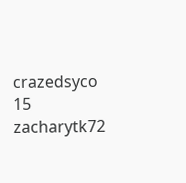crazedsyco 15
zacharytk72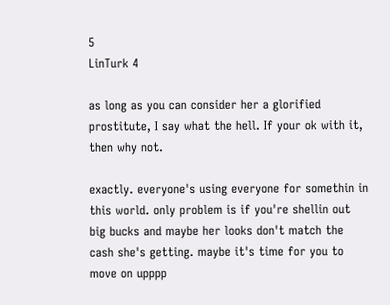5
LinTurk 4

as long as you can consider her a glorified prostitute, I say what the hell. If your ok with it, then why not.

exactly. everyone's using everyone for somethin in this world. only problem is if you're shellin out big bucks and maybe her looks don't match the cash she's getting. maybe it's time for you to move on upppp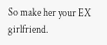So make her your EX girlfriend.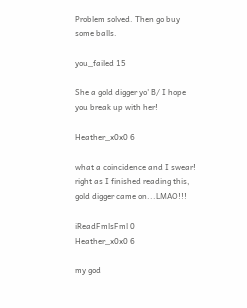Problem solved. Then go buy some balls.

you_failed 15

She a gold digger yo' B/ I hope you break up with her!

Heather_x0x0 6

what a coincidence and I swear! right as I finished reading this, gold digger came on...LMAO!!!

iReadFmlsFml 0
Heather_x0x0 6

my god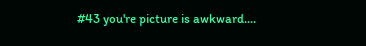#43 you're picture is awkward....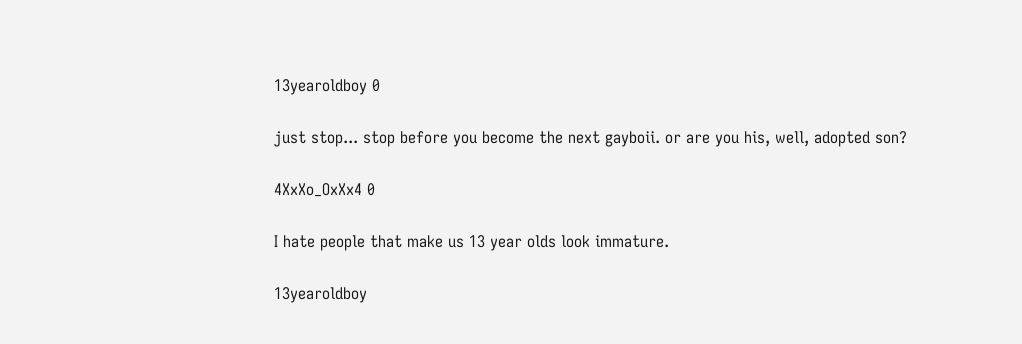13yearoldboy 0

just stop... stop before you become the next gayboii. or are you his, well, adopted son?

4XxXo_OxXx4 0

I hate people that make us 13 year olds look immature.

13yearoldboy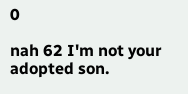0

nah 62 I'm not your adopted son.